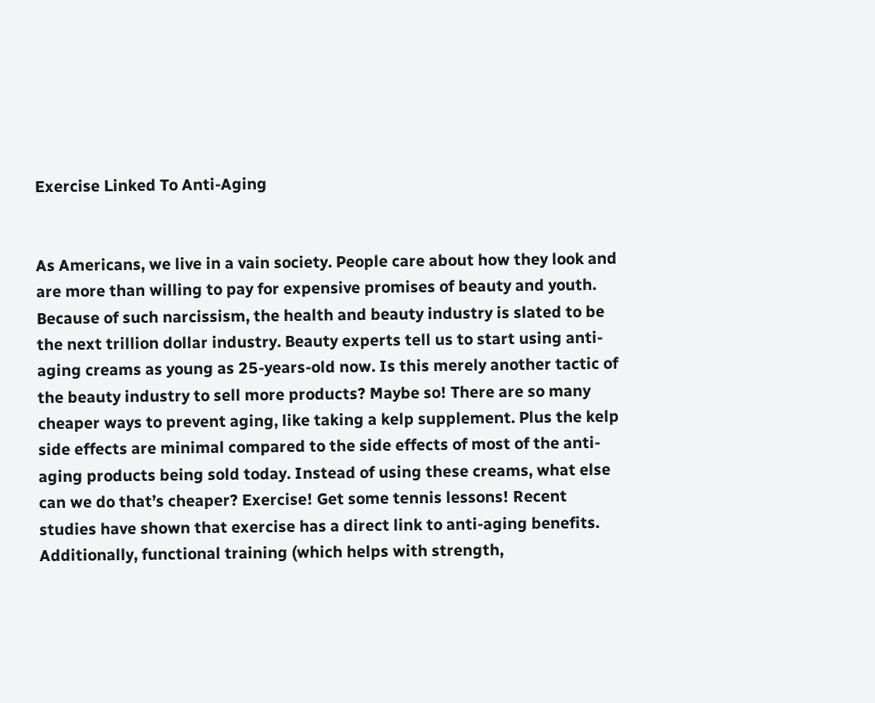Exercise Linked To Anti-Aging


As Americans, we live in a vain society. People care about how they look and are more than willing to pay for expensive promises of beauty and youth. Because of such narcissism, the health and beauty industry is slated to be the next trillion dollar industry. Beauty experts tell us to start using anti-aging creams as young as 25-years-old now. Is this merely another tactic of the beauty industry to sell more products? Maybe so! There are so many cheaper ways to prevent aging, like taking a kelp supplement. Plus the kelp side effects are minimal compared to the side effects of most of the anti-aging products being sold today. Instead of using these creams, what else can we do that’s cheaper? Exercise! Get some tennis lessons! Recent studies have shown that exercise has a direct link to anti-aging benefits. Additionally, functional training (which helps with strength,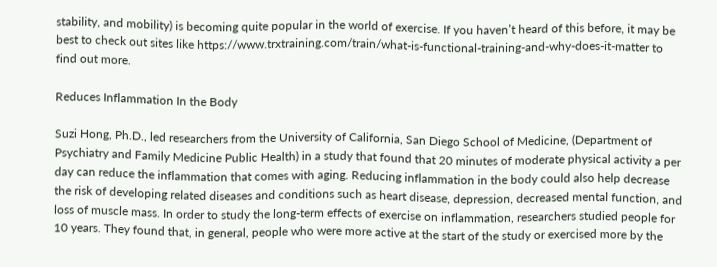stability, and mobility) is becoming quite popular in the world of exercise. If you haven’t heard of this before, it may be best to check out sites like https://www.trxtraining.com/train/what-is-functional-training-and-why-does-it-matter to find out more.

Reduces Inflammation In the Body

Suzi Hong, Ph.D., led researchers from the University of California, San Diego School of Medicine, (Department of Psychiatry and Family Medicine Public Health) in a study that found that 20 minutes of moderate physical activity a per day can reduce the inflammation that comes with aging. Reducing inflammation in the body could also help decrease the risk of developing related diseases and conditions such as heart disease, depression, decreased mental function, and loss of muscle mass. In order to study the long-term effects of exercise on inflammation, researchers studied people for 10 years. They found that, in general, people who were more active at the start of the study or exercised more by the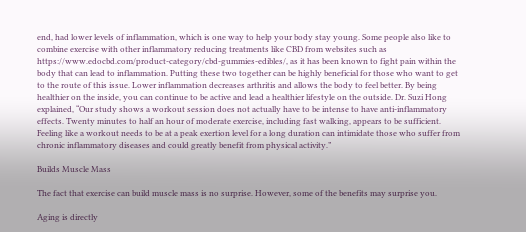end, had lower levels of inflammation, which is one way to help your body stay young. Some people also like to combine exercise with other inflammatory reducing treatments like CBD from websites such as https://www.edocbd.com/product-category/cbd-gummies-edibles/, as it has been known to fight pain within the body that can lead to inflammation. Putting these two together can be highly beneficial for those who want to get to the route of this issue. Lower inflammation decreases arthritis and allows the body to feel better. By being healthier on the inside, you can continue to be active and lead a healthier lifestyle on the outside. Dr. Suzi Hong explained, “Our study shows a workout session does not actually have to be intense to have anti-inflammatory effects. Twenty minutes to half an hour of moderate exercise, including fast walking, appears to be sufficient. Feeling like a workout needs to be at a peak exertion level for a long duration can intimidate those who suffer from chronic inflammatory diseases and could greatly benefit from physical activity.”

Builds Muscle Mass

The fact that exercise can build muscle mass is no surprise. However, some of the benefits may surprise you.

Aging is directly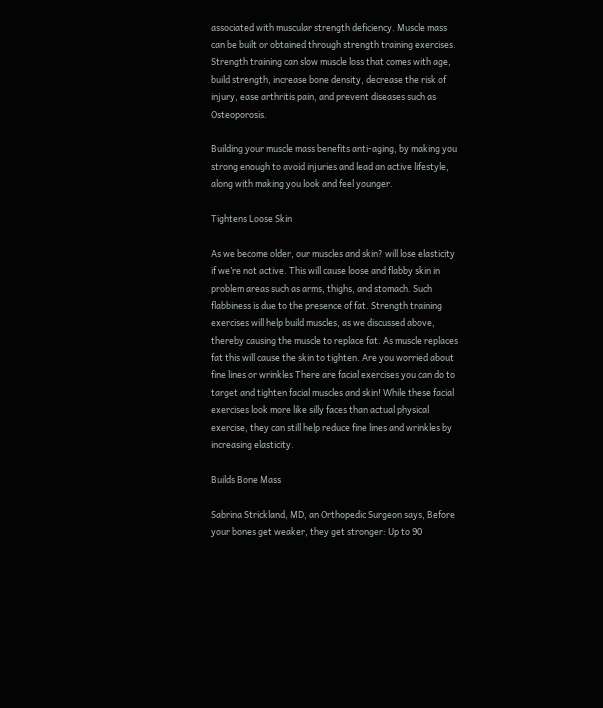associated with muscular strength deficiency. Muscle mass can be built or obtained through strength training exercises. Strength training can slow muscle loss that comes with age, build strength, increase bone density, decrease the risk of injury, ease arthritis pain, and prevent diseases such as Osteoporosis.

Building your muscle mass benefits anti-aging, by making you strong enough to avoid injuries and lead an active lifestyle, along with making you look and feel younger.

Tightens Loose Skin

As we become older, our muscles and skin? will lose elasticity if we’re not active. This will cause loose and flabby skin in problem areas such as arms, thighs, and stomach. Such flabbiness is due to the presence of fat. Strength training exercises will help build muscles, as we discussed above, thereby causing the muscle to replace fat. As muscle replaces fat this will cause the skin to tighten. Are you worried about fine lines or wrinkles There are facial exercises you can do to target and tighten facial muscles and skin! While these facial exercises look more like silly faces than actual physical exercise, they can still help reduce fine lines and wrinkles by increasing elasticity.

Builds Bone Mass

Sabrina Strickland, MD, an Orthopedic Surgeon says, Before your bones get weaker, they get stronger: Up to 90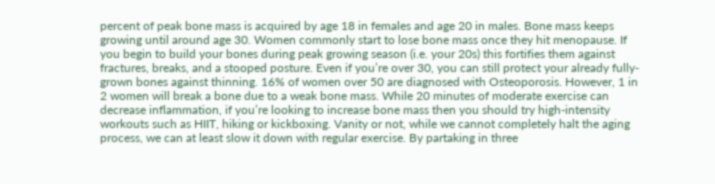percent of peak bone mass is acquired by age 18 in females and age 20 in males. Bone mass keeps growing until around age 30. Women commonly start to lose bone mass once they hit menopause. If you begin to build your bones during peak growing season (i.e. your 20s) this fortifies them against fractures, breaks, and a stooped posture. Even if you’re over 30, you can still protect your already fully-grown bones against thinning. 16% of women over 50 are diagnosed with Osteoporosis. However, 1 in 2 women will break a bone due to a weak bone mass. While 20 minutes of moderate exercise can decrease inflammation, if you’re looking to increase bone mass then you should try high-intensity workouts such as HIIT, hiking or kickboxing. Vanity or not, while we cannot completely halt the aging process, we can at least slow it down with regular exercise. By partaking in three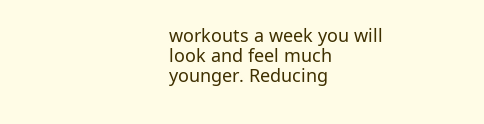workouts a week you will look and feel much younger. Reducing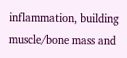inflammation, building muscle/bone mass and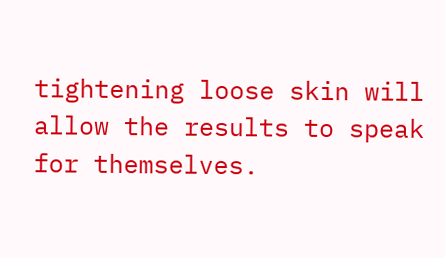tightening loose skin will allow the results to speak for themselves.